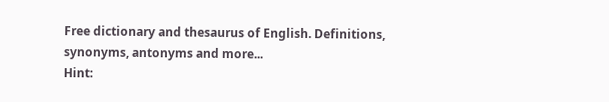Free dictionary and thesaurus of English. Definitions, synonyms, antonyms and more...
Hint: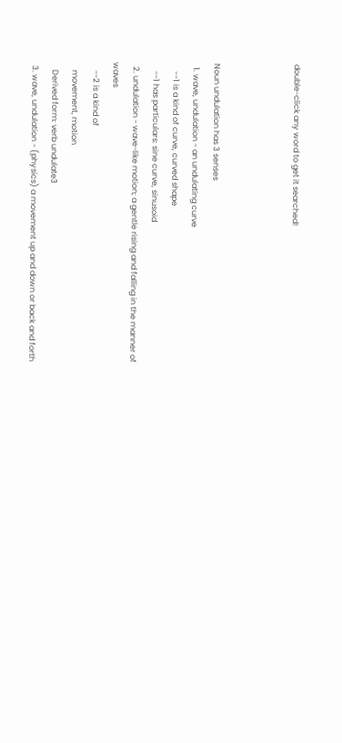double-click any word to get it searched!



Noun undulation has 3 senses
  1. wave, undulation - an undulating curve
    --1 is a kind of curve, curved shape
    --1 has particulars: sine curve, sinusoid
  2. undulation - wave-like motion; a gentle rising and falling in the manner of waves
    --2 is a kind of
    movement, motion
    Derived form: verb undulate3
  3. wave, undulation - (physics) a movement up and down or back and forth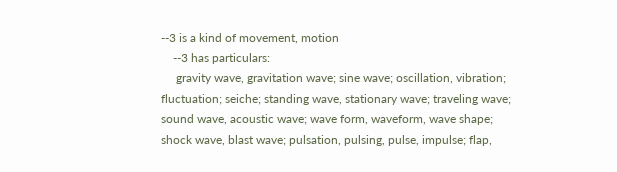--3 is a kind of movement, motion
    --3 has particulars:
     gravity wave, gravitation wave; sine wave; oscillation, vibration; fluctuation; seiche; standing wave, stationary wave; traveling wave; sound wave, acoustic wave; wave form, waveform, wave shape; shock wave, blast wave; pulsation, pulsing, pulse, impulse; flap,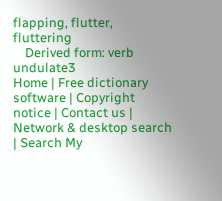flapping, flutter, fluttering
    Derived form: verb undulate3
Home | Free dictionary software | Copyright notice | Contact us | Network & desktop search | Search My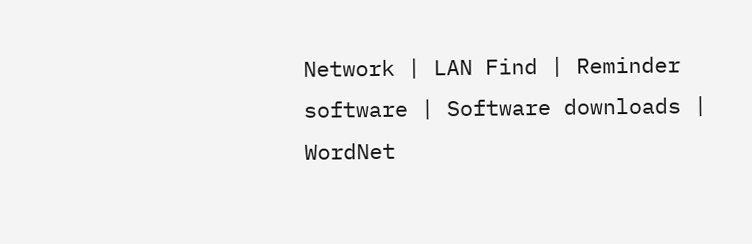Network | LAN Find | Reminder software | Software downloads | WordNet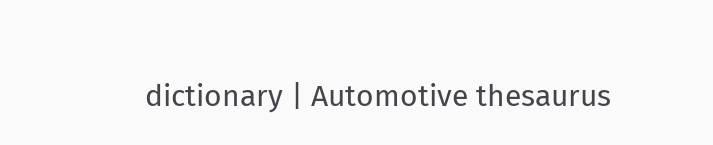dictionary | Automotive thesaurus